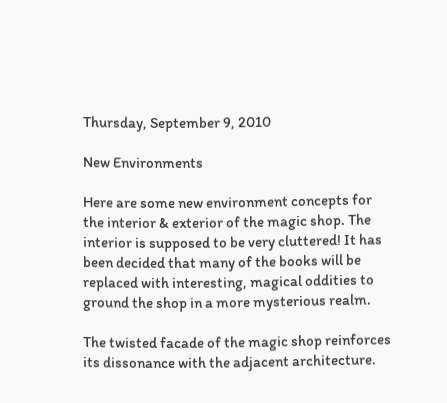Thursday, September 9, 2010

New Environments

Here are some new environment concepts for the interior & exterior of the magic shop. The interior is supposed to be very cluttered! It has been decided that many of the books will be replaced with interesting, magical oddities to ground the shop in a more mysterious realm.

The twisted facade of the magic shop reinforces its dissonance with the adjacent architecture.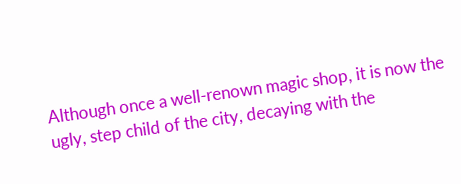Although once a well-renown magic shop, it is now the ugly, step child of the city, decaying with the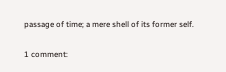passage of time; a mere shell of its former self.


1 comment: